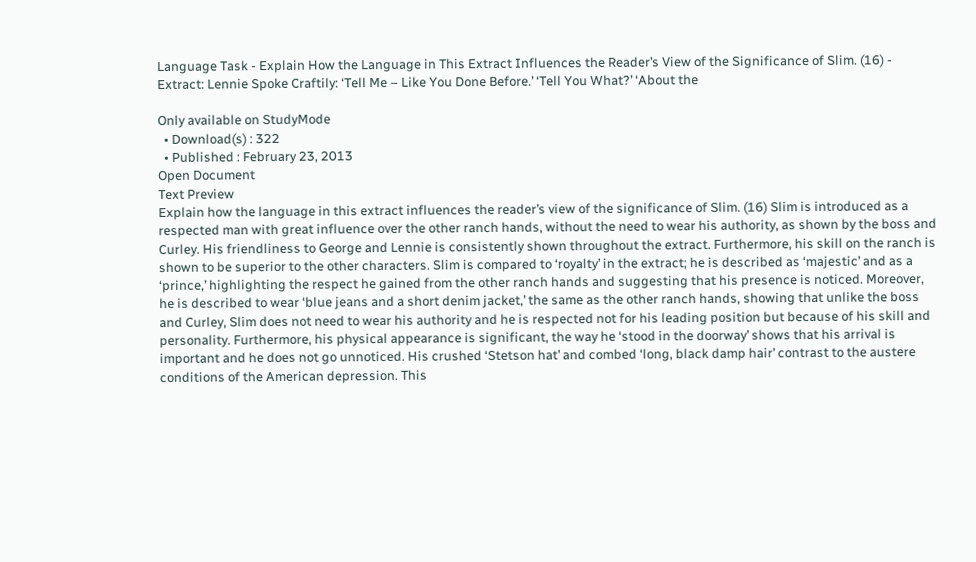Language Task - Explain How the Language in This Extract Influences the Reader’s View of the Significance of Slim. (16) - Extract: Lennie Spoke Craftily: ‘Tell Me – Like You Done Before.’ ‘Tell You What?’ ‘About the

Only available on StudyMode
  • Download(s) : 322
  • Published : February 23, 2013
Open Document
Text Preview
Explain how the language in this extract influences the reader’s view of the significance of Slim. (16) Slim is introduced as a respected man with great influence over the other ranch hands, without the need to wear his authority, as shown by the boss and Curley. His friendliness to George and Lennie is consistently shown throughout the extract. Furthermore, his skill on the ranch is shown to be superior to the other characters. Slim is compared to ‘royalty’ in the extract; he is described as ‘majestic’ and as a ‘prince,’ highlighting the respect he gained from the other ranch hands and suggesting that his presence is noticed. Moreover, he is described to wear ‘blue jeans and a short denim jacket,’ the same as the other ranch hands, showing that unlike the boss and Curley, Slim does not need to wear his authority and he is respected not for his leading position but because of his skill and personality. Furthermore, his physical appearance is significant, the way he ‘stood in the doorway’ shows that his arrival is important and he does not go unnoticed. His crushed ‘Stetson hat’ and combed ‘long, black damp hair’ contrast to the austere conditions of the American depression. This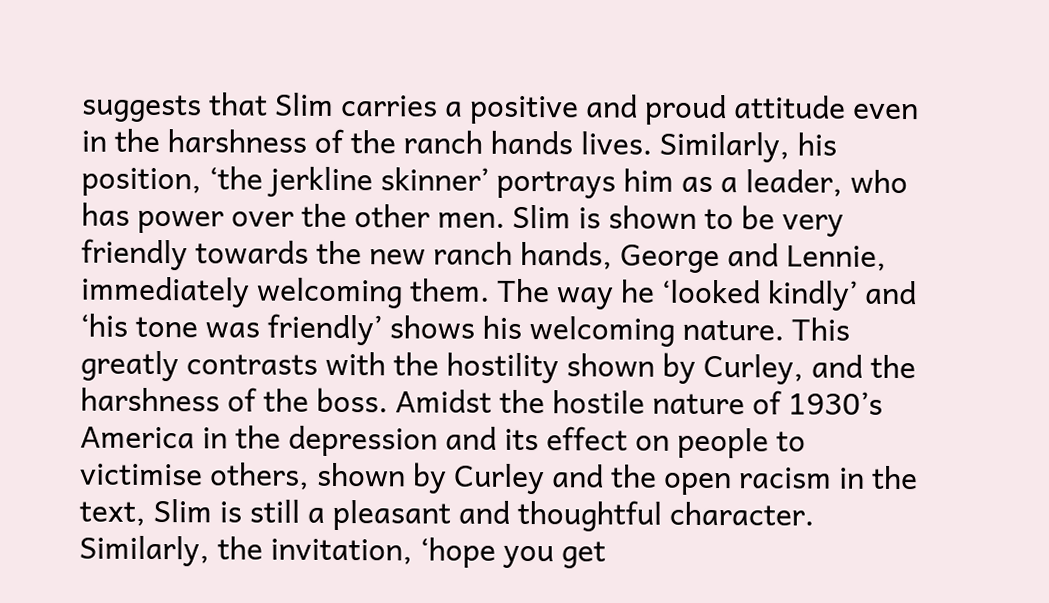suggests that Slim carries a positive and proud attitude even in the harshness of the ranch hands lives. Similarly, his position, ‘the jerkline skinner’ portrays him as a leader, who has power over the other men. Slim is shown to be very friendly towards the new ranch hands, George and Lennie, immediately welcoming them. The way he ‘looked kindly’ and ‘his tone was friendly’ shows his welcoming nature. This greatly contrasts with the hostility shown by Curley, and the harshness of the boss. Amidst the hostile nature of 1930’s America in the depression and its effect on people to victimise others, shown by Curley and the open racism in the text, Slim is still a pleasant and thoughtful character. Similarly, the invitation, ‘hope you get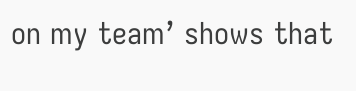on my team’ shows that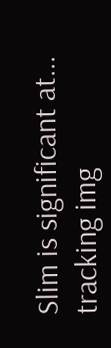Slim is significant at...
tracking img